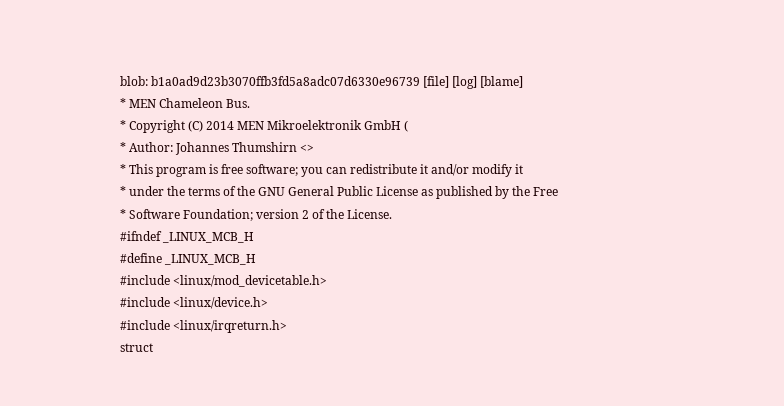blob: b1a0ad9d23b3070ffb3fd5a8adc07d6330e96739 [file] [log] [blame]
* MEN Chameleon Bus.
* Copyright (C) 2014 MEN Mikroelektronik GmbH (
* Author: Johannes Thumshirn <>
* This program is free software; you can redistribute it and/or modify it
* under the terms of the GNU General Public License as published by the Free
* Software Foundation; version 2 of the License.
#ifndef _LINUX_MCB_H
#define _LINUX_MCB_H
#include <linux/mod_devicetable.h>
#include <linux/device.h>
#include <linux/irqreturn.h>
struct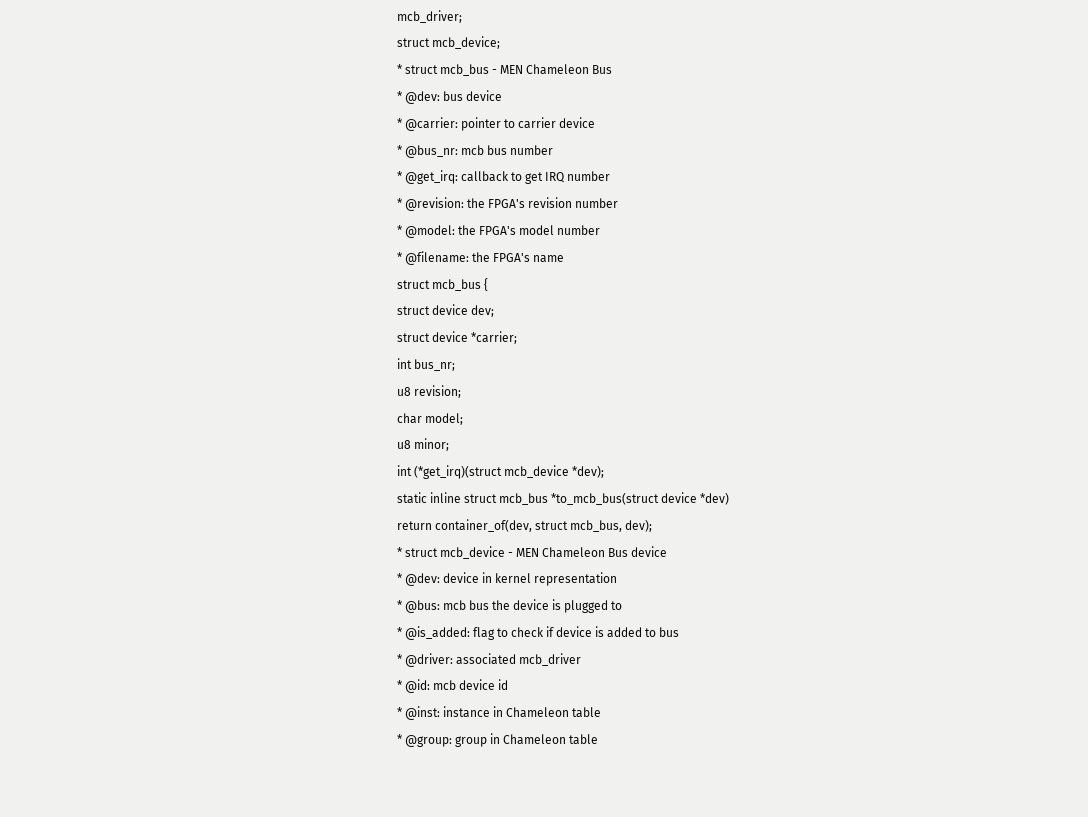mcb_driver;
struct mcb_device;
* struct mcb_bus - MEN Chameleon Bus
* @dev: bus device
* @carrier: pointer to carrier device
* @bus_nr: mcb bus number
* @get_irq: callback to get IRQ number
* @revision: the FPGA's revision number
* @model: the FPGA's model number
* @filename: the FPGA's name
struct mcb_bus {
struct device dev;
struct device *carrier;
int bus_nr;
u8 revision;
char model;
u8 minor;
int (*get_irq)(struct mcb_device *dev);
static inline struct mcb_bus *to_mcb_bus(struct device *dev)
return container_of(dev, struct mcb_bus, dev);
* struct mcb_device - MEN Chameleon Bus device
* @dev: device in kernel representation
* @bus: mcb bus the device is plugged to
* @is_added: flag to check if device is added to bus
* @driver: associated mcb_driver
* @id: mcb device id
* @inst: instance in Chameleon table
* @group: group in Chameleon table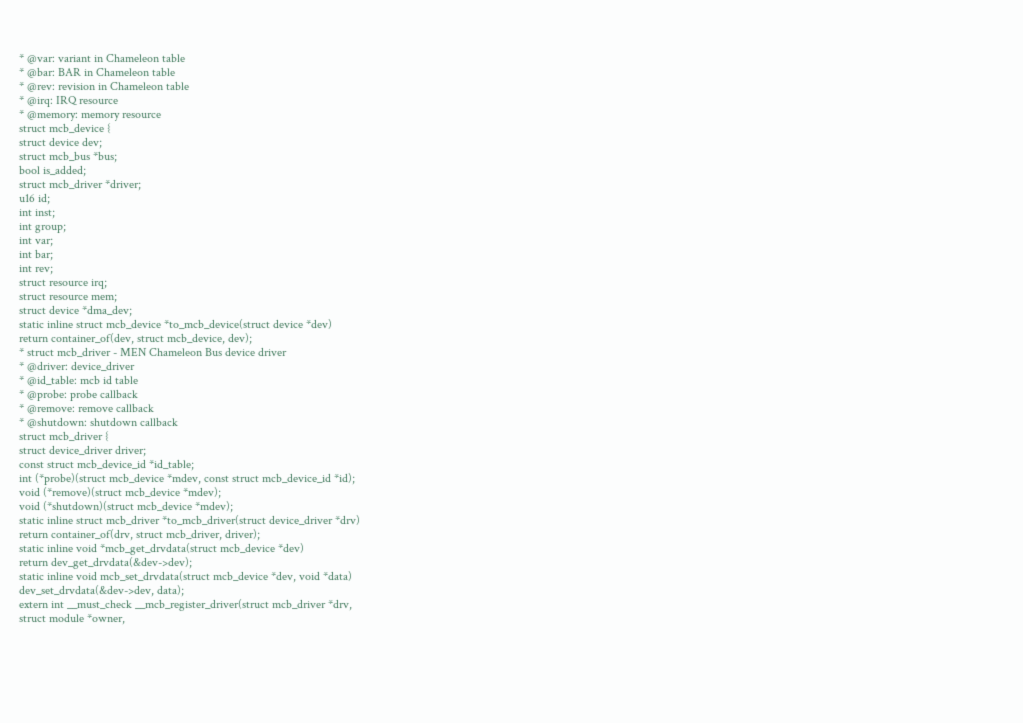* @var: variant in Chameleon table
* @bar: BAR in Chameleon table
* @rev: revision in Chameleon table
* @irq: IRQ resource
* @memory: memory resource
struct mcb_device {
struct device dev;
struct mcb_bus *bus;
bool is_added;
struct mcb_driver *driver;
u16 id;
int inst;
int group;
int var;
int bar;
int rev;
struct resource irq;
struct resource mem;
struct device *dma_dev;
static inline struct mcb_device *to_mcb_device(struct device *dev)
return container_of(dev, struct mcb_device, dev);
* struct mcb_driver - MEN Chameleon Bus device driver
* @driver: device_driver
* @id_table: mcb id table
* @probe: probe callback
* @remove: remove callback
* @shutdown: shutdown callback
struct mcb_driver {
struct device_driver driver;
const struct mcb_device_id *id_table;
int (*probe)(struct mcb_device *mdev, const struct mcb_device_id *id);
void (*remove)(struct mcb_device *mdev);
void (*shutdown)(struct mcb_device *mdev);
static inline struct mcb_driver *to_mcb_driver(struct device_driver *drv)
return container_of(drv, struct mcb_driver, driver);
static inline void *mcb_get_drvdata(struct mcb_device *dev)
return dev_get_drvdata(&dev->dev);
static inline void mcb_set_drvdata(struct mcb_device *dev, void *data)
dev_set_drvdata(&dev->dev, data);
extern int __must_check __mcb_register_driver(struct mcb_driver *drv,
struct module *owner,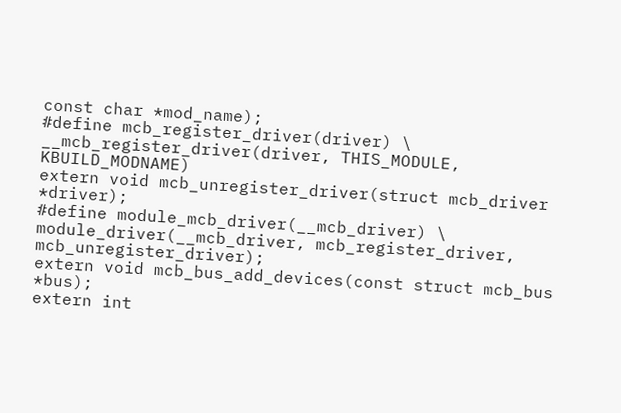const char *mod_name);
#define mcb_register_driver(driver) \
__mcb_register_driver(driver, THIS_MODULE, KBUILD_MODNAME)
extern void mcb_unregister_driver(struct mcb_driver *driver);
#define module_mcb_driver(__mcb_driver) \
module_driver(__mcb_driver, mcb_register_driver, mcb_unregister_driver);
extern void mcb_bus_add_devices(const struct mcb_bus *bus);
extern int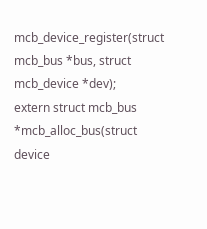mcb_device_register(struct mcb_bus *bus, struct mcb_device *dev);
extern struct mcb_bus *mcb_alloc_bus(struct device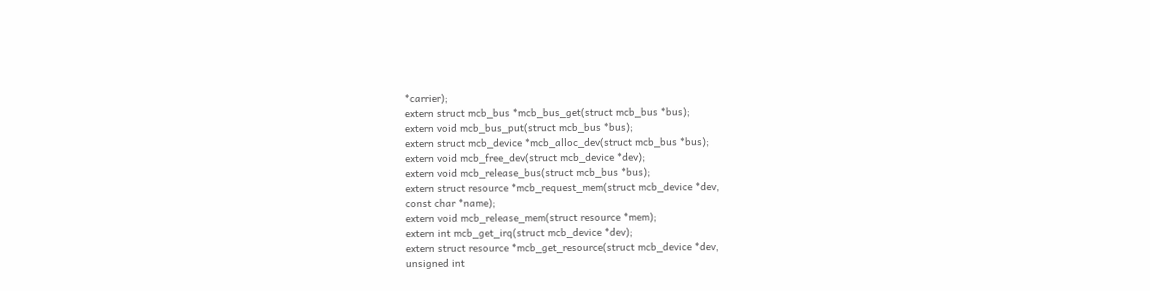*carrier);
extern struct mcb_bus *mcb_bus_get(struct mcb_bus *bus);
extern void mcb_bus_put(struct mcb_bus *bus);
extern struct mcb_device *mcb_alloc_dev(struct mcb_bus *bus);
extern void mcb_free_dev(struct mcb_device *dev);
extern void mcb_release_bus(struct mcb_bus *bus);
extern struct resource *mcb_request_mem(struct mcb_device *dev,
const char *name);
extern void mcb_release_mem(struct resource *mem);
extern int mcb_get_irq(struct mcb_device *dev);
extern struct resource *mcb_get_resource(struct mcb_device *dev,
unsigned int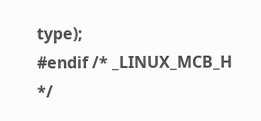type);
#endif /* _LINUX_MCB_H */